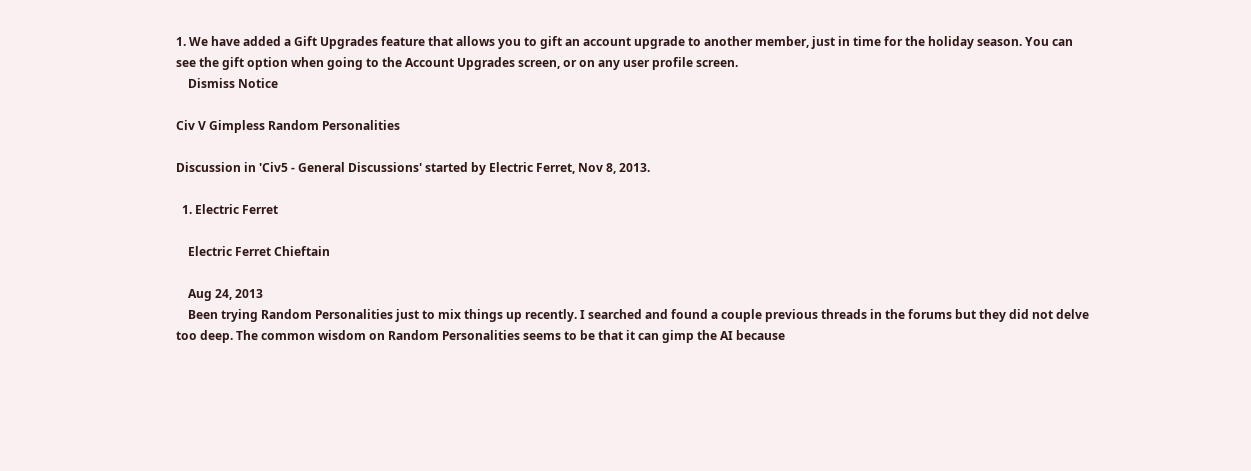1. We have added a Gift Upgrades feature that allows you to gift an account upgrade to another member, just in time for the holiday season. You can see the gift option when going to the Account Upgrades screen, or on any user profile screen.
    Dismiss Notice

Civ V Gimpless Random Personalities

Discussion in 'Civ5 - General Discussions' started by Electric Ferret, Nov 8, 2013.

  1. Electric Ferret

    Electric Ferret Chieftain

    Aug 24, 2013
    Been trying Random Personalities just to mix things up recently. I searched and found a couple previous threads in the forums but they did not delve too deep. The common wisdom on Random Personalities seems to be that it can gimp the AI because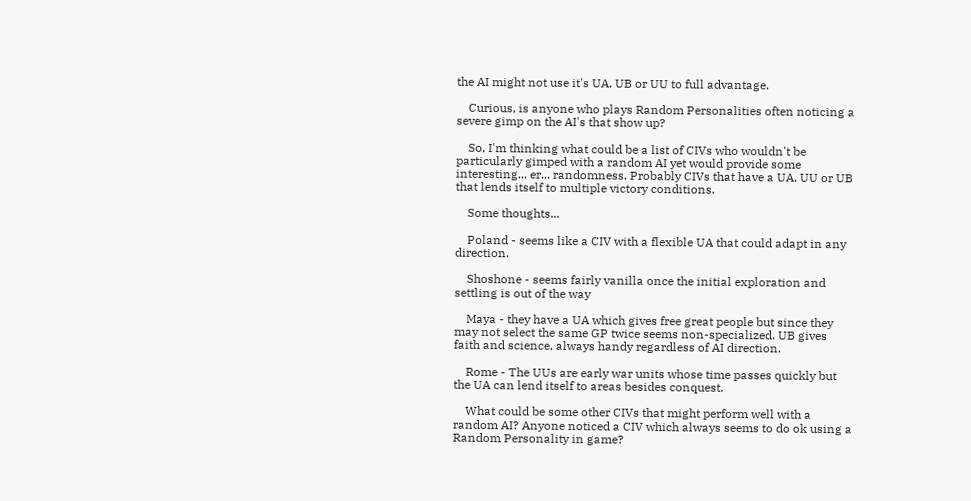the AI might not use it's UA, UB or UU to full advantage.

    Curious, is anyone who plays Random Personalities often noticing a severe gimp on the AI's that show up?

    So, I'm thinking what could be a list of CIVs who wouldn't be particularly gimped with a random AI yet would provide some interesting... er... randomness. Probably CIVs that have a UA, UU or UB that lends itself to multiple victory conditions.

    Some thoughts...

    Poland - seems like a CIV with a flexible UA that could adapt in any direction.

    Shoshone - seems fairly vanilla once the initial exploration and settling is out of the way

    Maya - they have a UA which gives free great people but since they may not select the same GP twice seems non-specialized. UB gives faith and science, always handy regardless of AI direction.

    Rome - The UUs are early war units whose time passes quickly but the UA can lend itself to areas besides conquest.

    What could be some other CIVs that might perform well with a random AI? Anyone noticed a CIV which always seems to do ok using a Random Personality in game?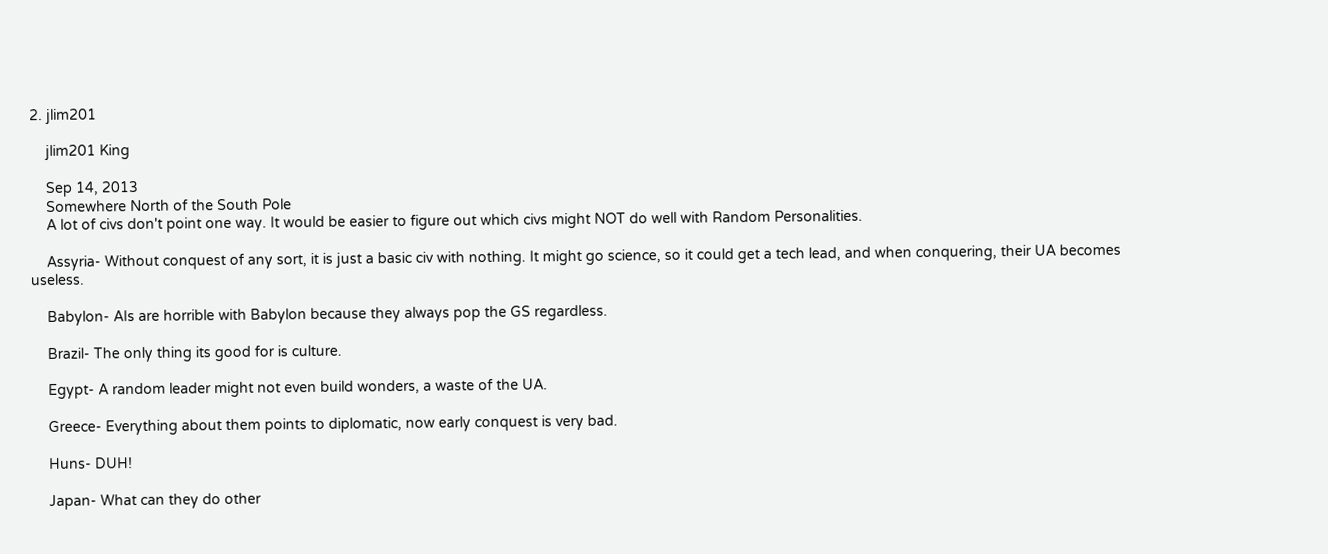2. jlim201

    jlim201 King

    Sep 14, 2013
    Somewhere North of the South Pole
    A lot of civs don't point one way. It would be easier to figure out which civs might NOT do well with Random Personalities.

    Assyria- Without conquest of any sort, it is just a basic civ with nothing. It might go science, so it could get a tech lead, and when conquering, their UA becomes useless.

    Babylon- AIs are horrible with Babylon because they always pop the GS regardless.

    Brazil- The only thing its good for is culture.

    Egypt- A random leader might not even build wonders, a waste of the UA.

    Greece- Everything about them points to diplomatic, now early conquest is very bad.

    Huns- DUH!

    Japan- What can they do other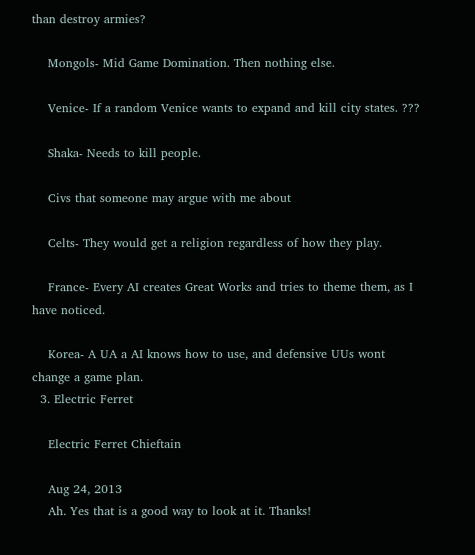than destroy armies?

    Mongols- Mid Game Domination. Then nothing else.

    Venice- If a random Venice wants to expand and kill city states. ???

    Shaka- Needs to kill people.

    Civs that someone may argue with me about

    Celts- They would get a religion regardless of how they play.

    France- Every AI creates Great Works and tries to theme them, as I have noticed.

    Korea- A UA a AI knows how to use, and defensive UUs wont change a game plan.
  3. Electric Ferret

    Electric Ferret Chieftain

    Aug 24, 2013
    Ah. Yes that is a good way to look at it. Thanks!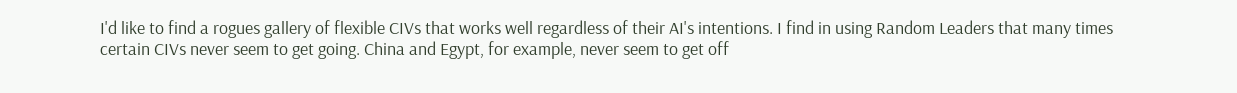I'd like to find a rogues gallery of flexible CIVs that works well regardless of their AI's intentions. I find in using Random Leaders that many times certain CIVs never seem to get going. China and Egypt, for example, never seem to get off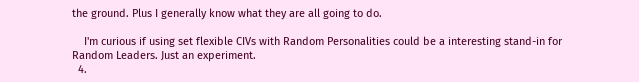the ground. Plus I generally know what they are all going to do.

    I'm curious if using set flexible CIVs with Random Personalities could be a interesting stand-in for Random Leaders. Just an experiment.
  4.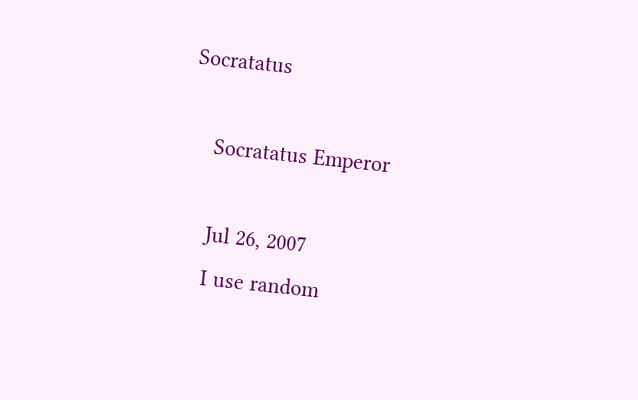Socratatus

    Socratatus Emperor

    Jul 26, 2007
    I use random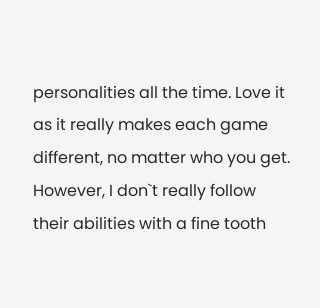personalities all the time. Love it as it really makes each game different, no matter who you get. However, I don`t really follow their abilities with a fine tooth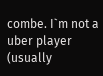combe. I`m not a uber player (usually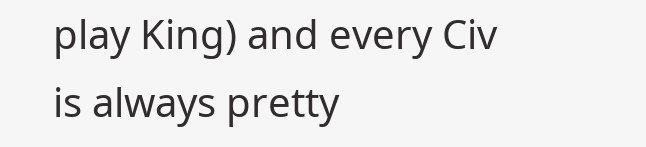play King) and every Civ is always pretty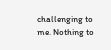challenging to me. Nothing to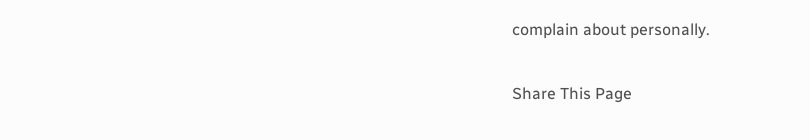complain about personally.

Share This Page